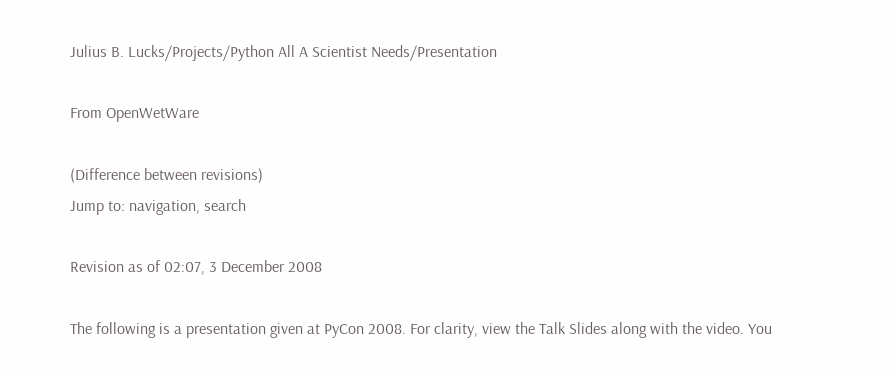Julius B. Lucks/Projects/Python All A Scientist Needs/Presentation

From OpenWetWare

(Difference between revisions)
Jump to: navigation, search

Revision as of 02:07, 3 December 2008

The following is a presentation given at PyCon 2008. For clarity, view the Talk Slides along with the video. You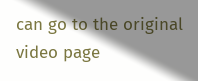can go to the original video page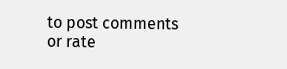to post comments or rate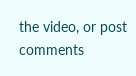the video, or post comments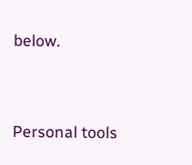below.


Personal tools